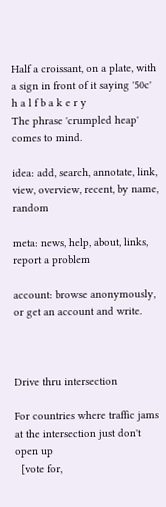Half a croissant, on a plate, with a sign in front of it saying '50c'
h a l f b a k e r y
The phrase 'crumpled heap' comes to mind.

idea: add, search, annotate, link, view, overview, recent, by name, random

meta: news, help, about, links, report a problem

account: browse anonymously, or get an account and write.



Drive thru intersection

For countries where traffic jams at the intersection just don't open up
  [vote for,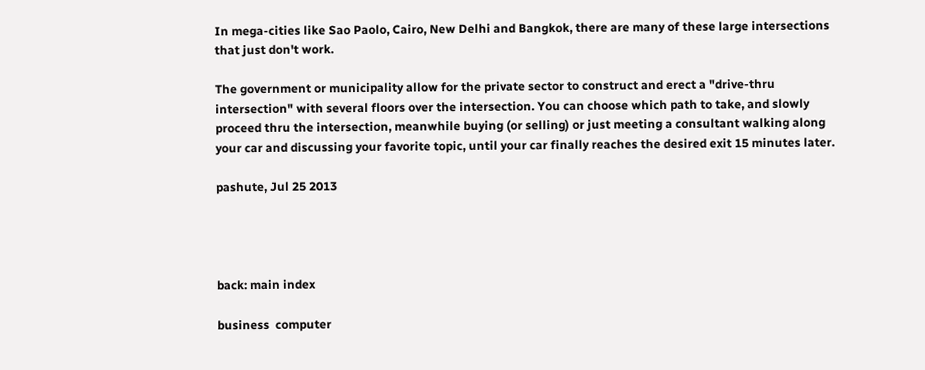In mega-cities like Sao Paolo, Cairo, New Delhi and Bangkok, there are many of these large intersections that just don't work.

The government or municipality allow for the private sector to construct and erect a "drive-thru intersection" with several floors over the intersection. You can choose which path to take, and slowly proceed thru the intersection, meanwhile buying (or selling) or just meeting a consultant walking along your car and discussing your favorite topic, until your car finally reaches the desired exit 15 minutes later.

pashute, Jul 25 2013




back: main index

business  computer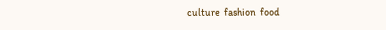culture  fashion  food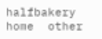halfbakery  home  other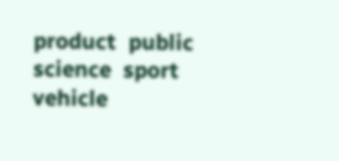product  public  science  sport  vehicle